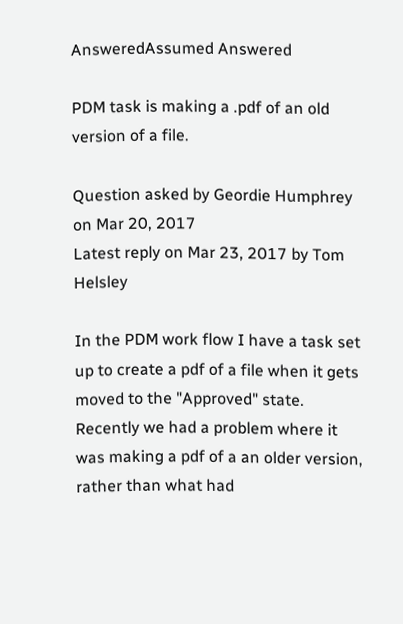AnsweredAssumed Answered

PDM task is making a .pdf of an old version of a file.

Question asked by Geordie Humphrey on Mar 20, 2017
Latest reply on Mar 23, 2017 by Tom Helsley

In the PDM work flow I have a task set up to create a pdf of a file when it gets moved to the "Approved" state. Recently we had a problem where it was making a pdf of a an older version, rather than what had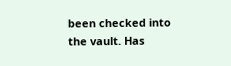been checked into the vault. Has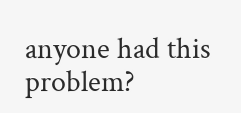anyone had this problem?